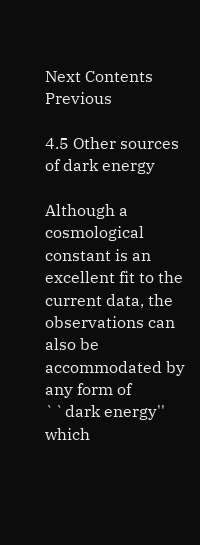Next Contents Previous

4.5 Other sources of dark energy

Although a cosmological constant is an excellent fit to the current data, the observations can also be accommodated by any form of ``dark energy'' which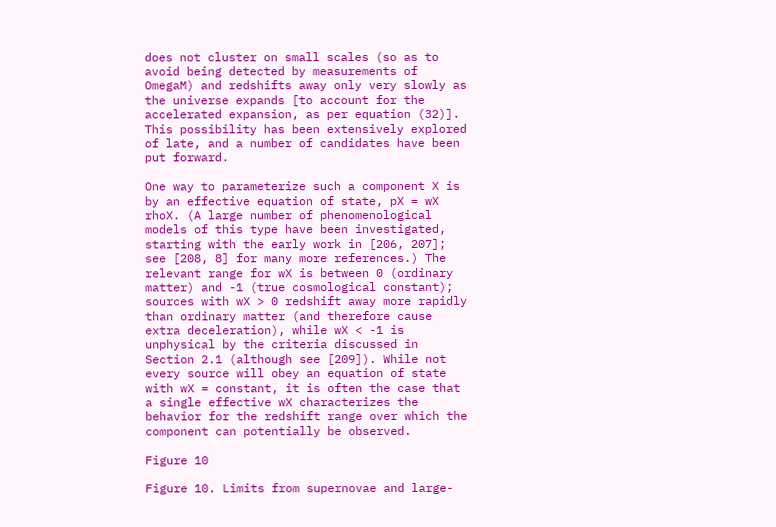does not cluster on small scales (so as to avoid being detected by measurements of OmegaM) and redshifts away only very slowly as the universe expands [to account for the accelerated expansion, as per equation (32)]. This possibility has been extensively explored of late, and a number of candidates have been put forward.

One way to parameterize such a component X is by an effective equation of state, pX = wX rhoX. (A large number of phenomenological models of this type have been investigated, starting with the early work in [206, 207]; see [208, 8] for many more references.) The relevant range for wX is between 0 (ordinary matter) and -1 (true cosmological constant); sources with wX > 0 redshift away more rapidly than ordinary matter (and therefore cause extra deceleration), while wX < -1 is unphysical by the criteria discussed in Section 2.1 (although see [209]). While not every source will obey an equation of state with wX = constant, it is often the case that a single effective wX characterizes the behavior for the redshift range over which the component can potentially be observed.

Figure 10

Figure 10. Limits from supernovae and large-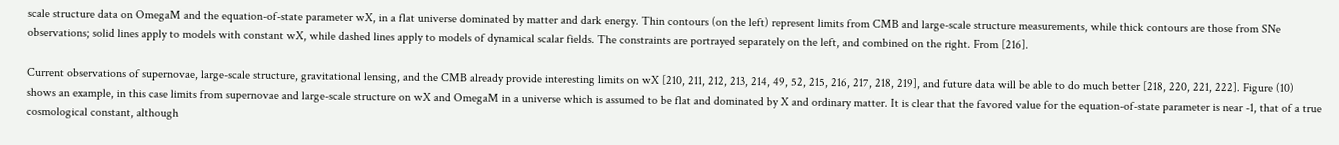scale structure data on OmegaM and the equation-of-state parameter wX, in a flat universe dominated by matter and dark energy. Thin contours (on the left) represent limits from CMB and large-scale structure measurements, while thick contours are those from SNe observations; solid lines apply to models with constant wX, while dashed lines apply to models of dynamical scalar fields. The constraints are portrayed separately on the left, and combined on the right. From [216].

Current observations of supernovae, large-scale structure, gravitational lensing, and the CMB already provide interesting limits on wX [210, 211, 212, 213, 214, 49, 52, 215, 216, 217, 218, 219], and future data will be able to do much better [218, 220, 221, 222]. Figure (10) shows an example, in this case limits from supernovae and large-scale structure on wX and OmegaM in a universe which is assumed to be flat and dominated by X and ordinary matter. It is clear that the favored value for the equation-of-state parameter is near -1, that of a true cosmological constant, although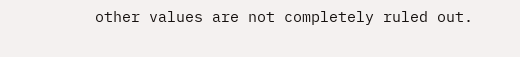other values are not completely ruled out.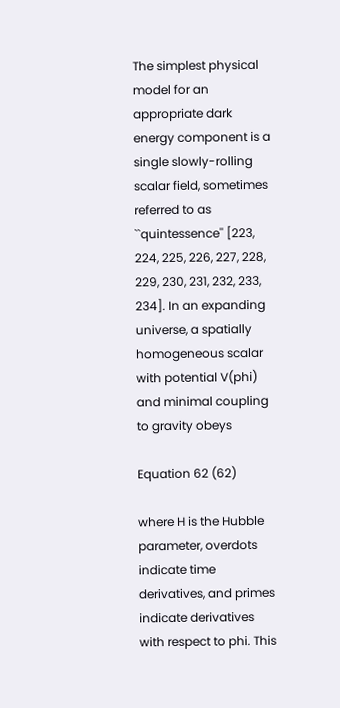The simplest physical model for an appropriate dark energy component is a single slowly-rolling scalar field, sometimes referred to as ``quintessence'' [223, 224, 225, 226, 227, 228, 229, 230, 231, 232, 233, 234]. In an expanding universe, a spatially homogeneous scalar with potential V(phi) and minimal coupling to gravity obeys

Equation 62 (62)

where H is the Hubble parameter, overdots indicate time derivatives, and primes indicate derivatives with respect to phi. This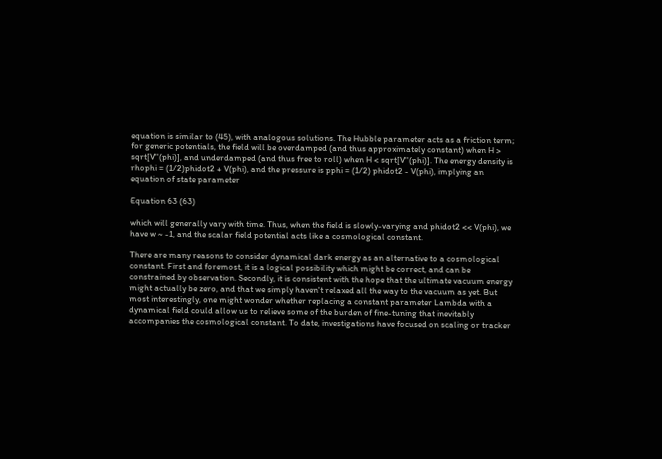equation is similar to (45), with analogous solutions. The Hubble parameter acts as a friction term; for generic potentials, the field will be overdamped (and thus approximately constant) when H > sqrt[V''(phi)], and underdamped (and thus free to roll) when H < sqrt[V''(phi)]. The energy density is rhophi = (1/2)phidot2 + V(phi), and the pressure is pphi = (1/2) phidot2 - V(phi), implying an equation of state parameter

Equation 63 (63)

which will generally vary with time. Thus, when the field is slowly-varying and phidot2 << V(phi), we have w ~ -1, and the scalar field potential acts like a cosmological constant.

There are many reasons to consider dynamical dark energy as an alternative to a cosmological constant. First and foremost, it is a logical possibility which might be correct, and can be constrained by observation. Secondly, it is consistent with the hope that the ultimate vacuum energy might actually be zero, and that we simply haven't relaxed all the way to the vacuum as yet. But most interestingly, one might wonder whether replacing a constant parameter Lambda with a dynamical field could allow us to relieve some of the burden of fine-tuning that inevitably accompanies the cosmological constant. To date, investigations have focused on scaling or tracker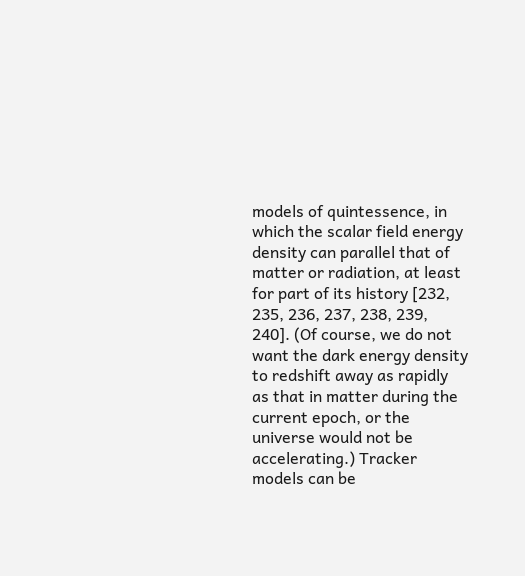models of quintessence, in which the scalar field energy density can parallel that of matter or radiation, at least for part of its history [232, 235, 236, 237, 238, 239, 240]. (Of course, we do not want the dark energy density to redshift away as rapidly as that in matter during the current epoch, or the universe would not be accelerating.) Tracker models can be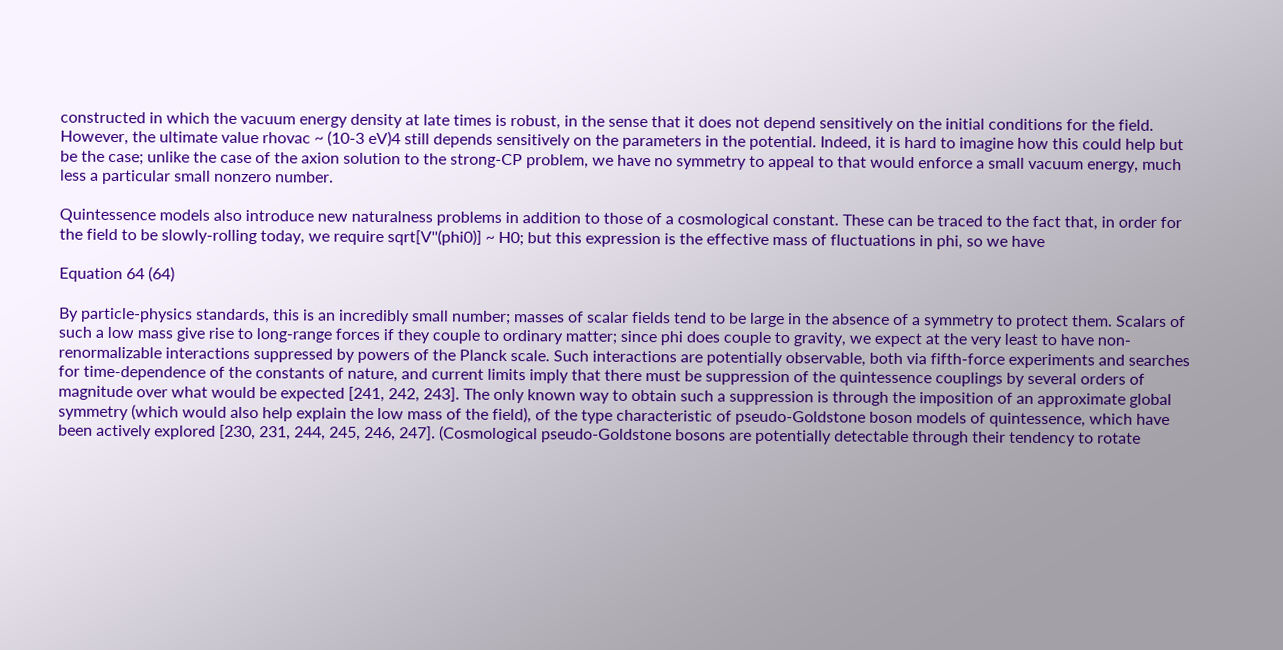constructed in which the vacuum energy density at late times is robust, in the sense that it does not depend sensitively on the initial conditions for the field. However, the ultimate value rhovac ~ (10-3 eV)4 still depends sensitively on the parameters in the potential. Indeed, it is hard to imagine how this could help but be the case; unlike the case of the axion solution to the strong-CP problem, we have no symmetry to appeal to that would enforce a small vacuum energy, much less a particular small nonzero number.

Quintessence models also introduce new naturalness problems in addition to those of a cosmological constant. These can be traced to the fact that, in order for the field to be slowly-rolling today, we require sqrt[V''(phi0)] ~ H0; but this expression is the effective mass of fluctuations in phi, so we have

Equation 64 (64)

By particle-physics standards, this is an incredibly small number; masses of scalar fields tend to be large in the absence of a symmetry to protect them. Scalars of such a low mass give rise to long-range forces if they couple to ordinary matter; since phi does couple to gravity, we expect at the very least to have non-renormalizable interactions suppressed by powers of the Planck scale. Such interactions are potentially observable, both via fifth-force experiments and searches for time-dependence of the constants of nature, and current limits imply that there must be suppression of the quintessence couplings by several orders of magnitude over what would be expected [241, 242, 243]. The only known way to obtain such a suppression is through the imposition of an approximate global symmetry (which would also help explain the low mass of the field), of the type characteristic of pseudo-Goldstone boson models of quintessence, which have been actively explored [230, 231, 244, 245, 246, 247]. (Cosmological pseudo-Goldstone bosons are potentially detectable through their tendency to rotate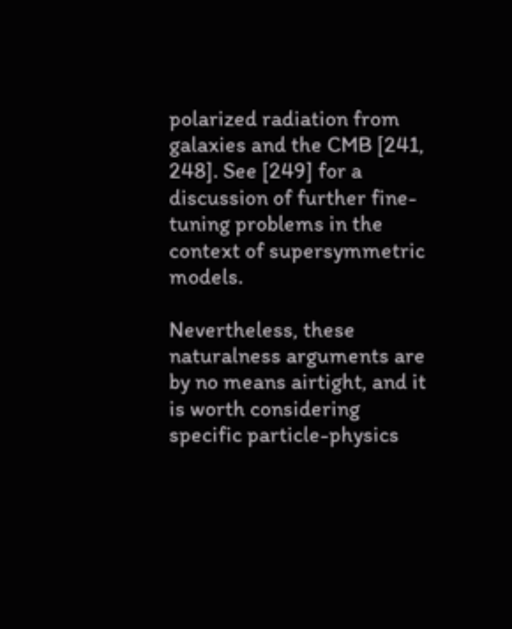polarized radiation from galaxies and the CMB [241, 248]. See [249] for a discussion of further fine-tuning problems in the context of supersymmetric models.

Nevertheless, these naturalness arguments are by no means airtight, and it is worth considering specific particle-physics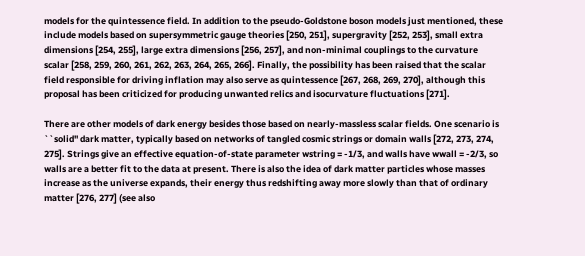models for the quintessence field. In addition to the pseudo-Goldstone boson models just mentioned, these include models based on supersymmetric gauge theories [250, 251], supergravity [252, 253], small extra dimensions [254, 255], large extra dimensions [256, 257], and non-minimal couplings to the curvature scalar [258, 259, 260, 261, 262, 263, 264, 265, 266]. Finally, the possibility has been raised that the scalar field responsible for driving inflation may also serve as quintessence [267, 268, 269, 270], although this proposal has been criticized for producing unwanted relics and isocurvature fluctuations [271].

There are other models of dark energy besides those based on nearly-massless scalar fields. One scenario is ``solid'' dark matter, typically based on networks of tangled cosmic strings or domain walls [272, 273, 274, 275]. Strings give an effective equation-of-state parameter wstring = -1/3, and walls have wwall = -2/3, so walls are a better fit to the data at present. There is also the idea of dark matter particles whose masses increase as the universe expands, their energy thus redshifting away more slowly than that of ordinary matter [276, 277] (see also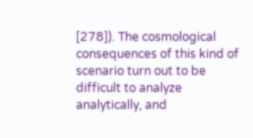[278]). The cosmological consequences of this kind of scenario turn out to be difficult to analyze analytically, and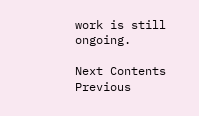work is still ongoing.

Next Contents Previous